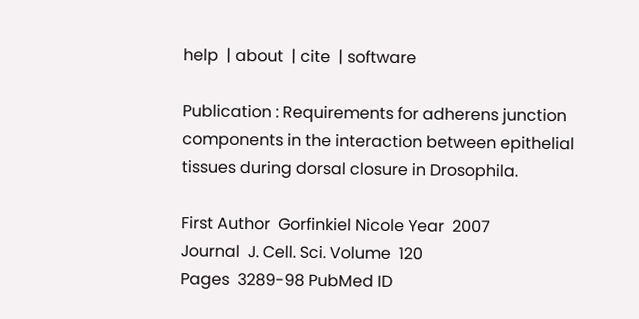help  | about  | cite  | software

Publication : Requirements for adherens junction components in the interaction between epithelial tissues during dorsal closure in Drosophila.

First Author  Gorfinkiel Nicole Year  2007
Journal  J. Cell. Sci. Volume  120
Pages  3289-98 PubMed ID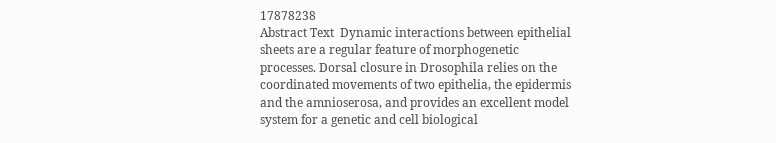17878238
Abstract Text  Dynamic interactions between epithelial sheets are a regular feature of morphogenetic processes. Dorsal closure in Drosophila relies on the coordinated movements of two epithelia, the epidermis and the amnioserosa, and provides an excellent model system for a genetic and cell biological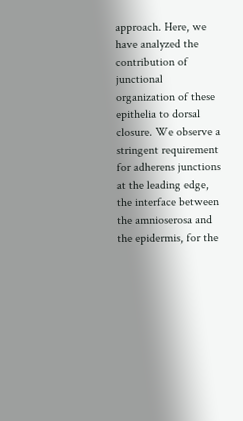approach. Here, we have analyzed the contribution of junctional organization of these epithelia to dorsal closure. We observe a stringent requirement for adherens junctions at the leading edge, the interface between the amnioserosa and the epidermis, for the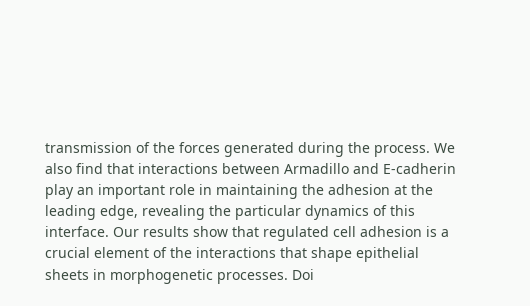transmission of the forces generated during the process. We also find that interactions between Armadillo and E-cadherin play an important role in maintaining the adhesion at the leading edge, revealing the particular dynamics of this interface. Our results show that regulated cell adhesion is a crucial element of the interactions that shape epithelial sheets in morphogenetic processes. Doi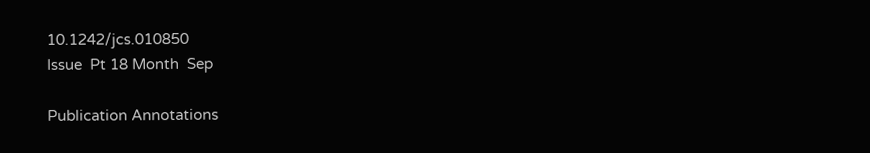10.1242/jcs.010850
Issue  Pt 18 Month  Sep

Publication Annotations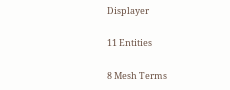Displayer

11 Entities

8 Mesh Terms